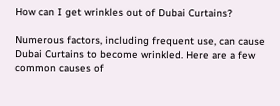How can I get wrinkles out of Dubai Curtains?

Numerous factors, including frequent use, can cause Dubai Curtains to become wrinkled. Here are a few common causes of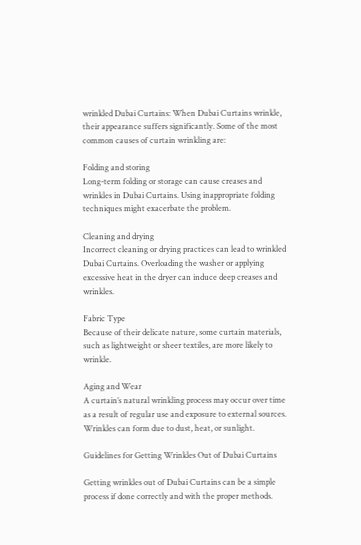wrinkled Dubai Curtains: When Dubai Curtains wrinkle, their appearance suffers significantly. Some of the most common causes of curtain wrinkling are:

Folding and storing
Long-term folding or storage can cause creases and wrinkles in Dubai Curtains. Using inappropriate folding techniques might exacerbate the problem.

Cleaning and drying
Incorrect cleaning or drying practices can lead to wrinkled Dubai Curtains. Overloading the washer or applying excessive heat in the dryer can induce deep creases and wrinkles.

Fabric Type
Because of their delicate nature, some curtain materials, such as lightweight or sheer textiles, are more likely to wrinkle.

Aging and Wear
A curtain’s natural wrinkling process may occur over time as a result of regular use and exposure to external sources. Wrinkles can form due to dust, heat, or sunlight.

Guidelines for Getting Wrinkles Out of Dubai Curtains

Getting wrinkles out of Dubai Curtains can be a simple process if done correctly and with the proper methods.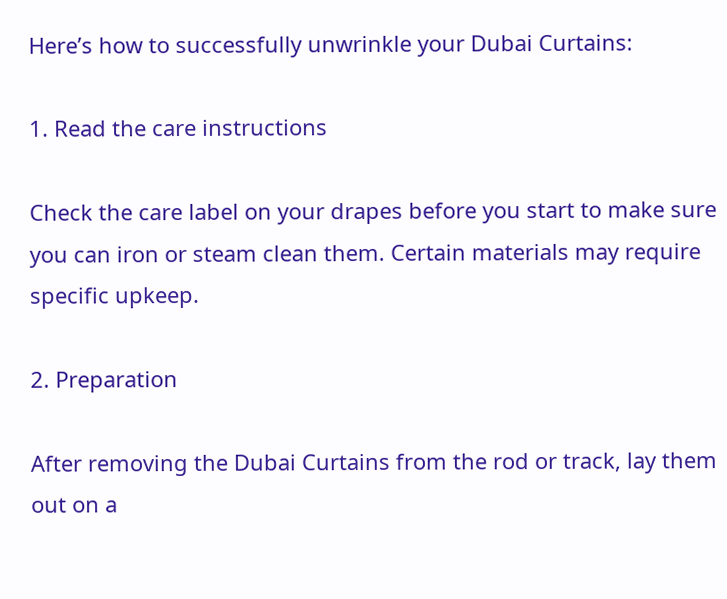Here’s how to successfully unwrinkle your Dubai Curtains:

1. Read the care instructions

Check the care label on your drapes before you start to make sure you can iron or steam clean them. Certain materials may require specific upkeep.

2. Preparation

After removing the Dubai Curtains from the rod or track, lay them out on a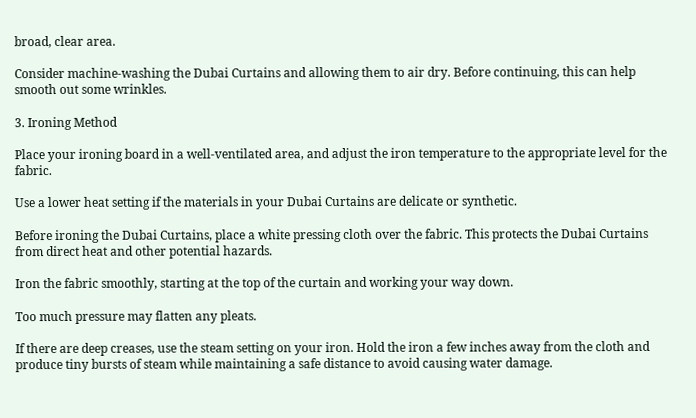broad, clear area.

Consider machine-washing the Dubai Curtains and allowing them to air dry. Before continuing, this can help smooth out some wrinkles.

3. Ironing Method

Place your ironing board in a well-ventilated area, and adjust the iron temperature to the appropriate level for the fabric.

Use a lower heat setting if the materials in your Dubai Curtains are delicate or synthetic.

Before ironing the Dubai Curtains, place a white pressing cloth over the fabric. This protects the Dubai Curtains from direct heat and other potential hazards.

Iron the fabric smoothly, starting at the top of the curtain and working your way down.

Too much pressure may flatten any pleats.

If there are deep creases, use the steam setting on your iron. Hold the iron a few inches away from the cloth and produce tiny bursts of steam while maintaining a safe distance to avoid causing water damage.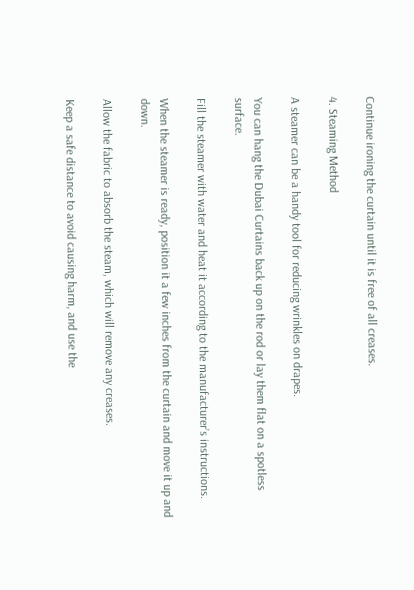Continue ironing the curtain until it is free of all creases.

4. Steaming Method

A steamer can be a handy tool for reducing wrinkles on drapes.

You can hang the Dubai Curtains back up on the rod or lay them flat on a spotless surface.

Fill the steamer with water and heat it according to the manufacturer’s instructions.

When the steamer is ready, position it a few inches from the curtain and move it up and down.

Allow the fabric to absorb the steam, which will remove any creases.

Keep a safe distance to avoid causing harm, and use the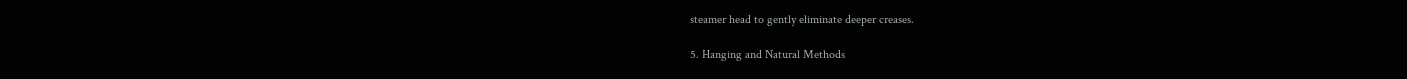steamer head to gently eliminate deeper creases.

5. Hanging and Natural Methods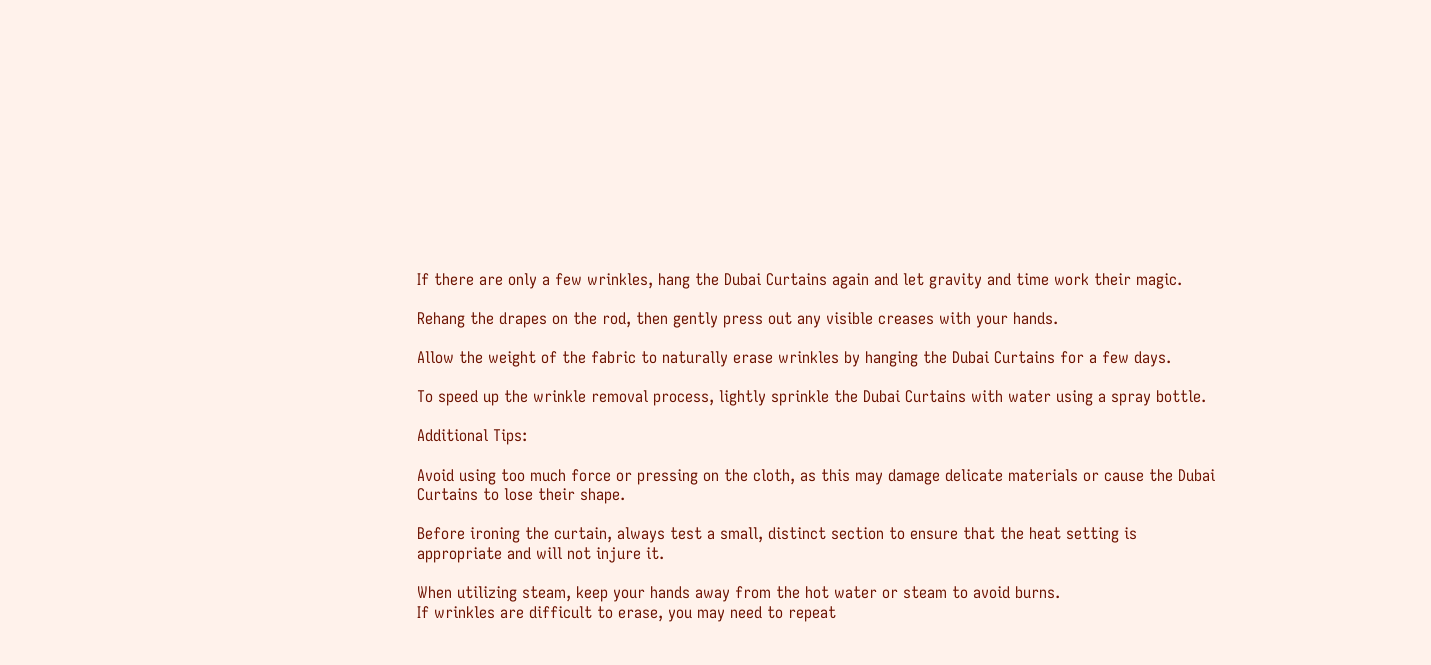If there are only a few wrinkles, hang the Dubai Curtains again and let gravity and time work their magic.

Rehang the drapes on the rod, then gently press out any visible creases with your hands.

Allow the weight of the fabric to naturally erase wrinkles by hanging the Dubai Curtains for a few days.

To speed up the wrinkle removal process, lightly sprinkle the Dubai Curtains with water using a spray bottle.

Additional Tips:

Avoid using too much force or pressing on the cloth, as this may damage delicate materials or cause the Dubai Curtains to lose their shape.

Before ironing the curtain, always test a small, distinct section to ensure that the heat setting is appropriate and will not injure it.

When utilizing steam, keep your hands away from the hot water or steam to avoid burns.
If wrinkles are difficult to erase, you may need to repeat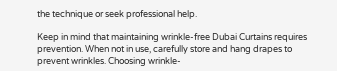the technique or seek professional help.

Keep in mind that maintaining wrinkle-free Dubai Curtains requires prevention. When not in use, carefully store and hang drapes to prevent wrinkles. Choosing wrinkle-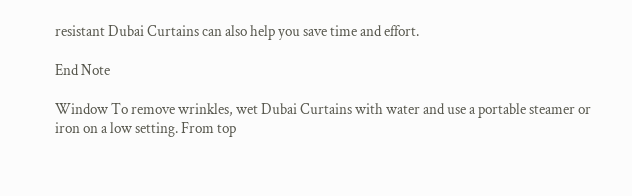resistant Dubai Curtains can also help you save time and effort.

End Note

Window To remove wrinkles, wet Dubai Curtains with water and use a portable steamer or iron on a low setting. From top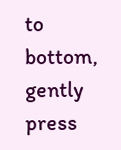to bottom, gently press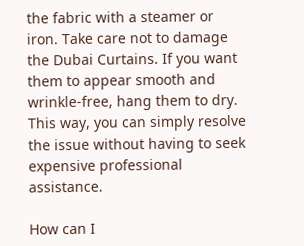the fabric with a steamer or iron. Take care not to damage the Dubai Curtains. If you want them to appear smooth and wrinkle-free, hang them to dry. This way, you can simply resolve the issue without having to seek expensive professional assistance.

How can I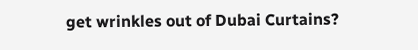get wrinkles out of Dubai Curtains?